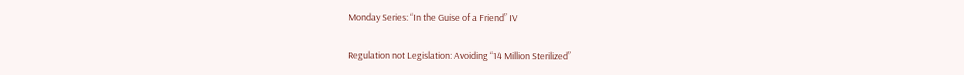Monday Series: “In the Guise of a Friend” IV

Regulation not Legislation: Avoiding “14 Million Sterilized”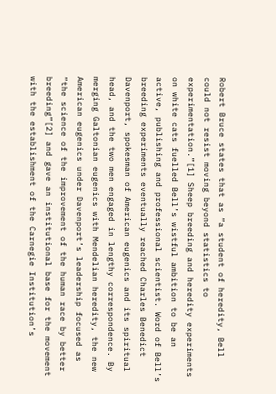Robert Bruce states that as “a student of heredity, Bell could not resist moving beyond statistics to experimentation.”[1] Sheep breeding and heredity experiments on white cats fuelled Bell’s wistful ambition to be an active, publishing and professional scientist. Word of Bell’s breeding experiments eventually reached Charles Benedict Davenport, spokesman of American eugenics and its spiritual head, and the two men engaged in lengthy correspondence. By merging Galtonian eugenics with Mendelian heredity, the new American eugenics under Davenport’s leadership focused as “the science of the improvement of the human race by better breeding”[2] and gave an institutional base for the movement with the establishment of the Carnegie Institution’s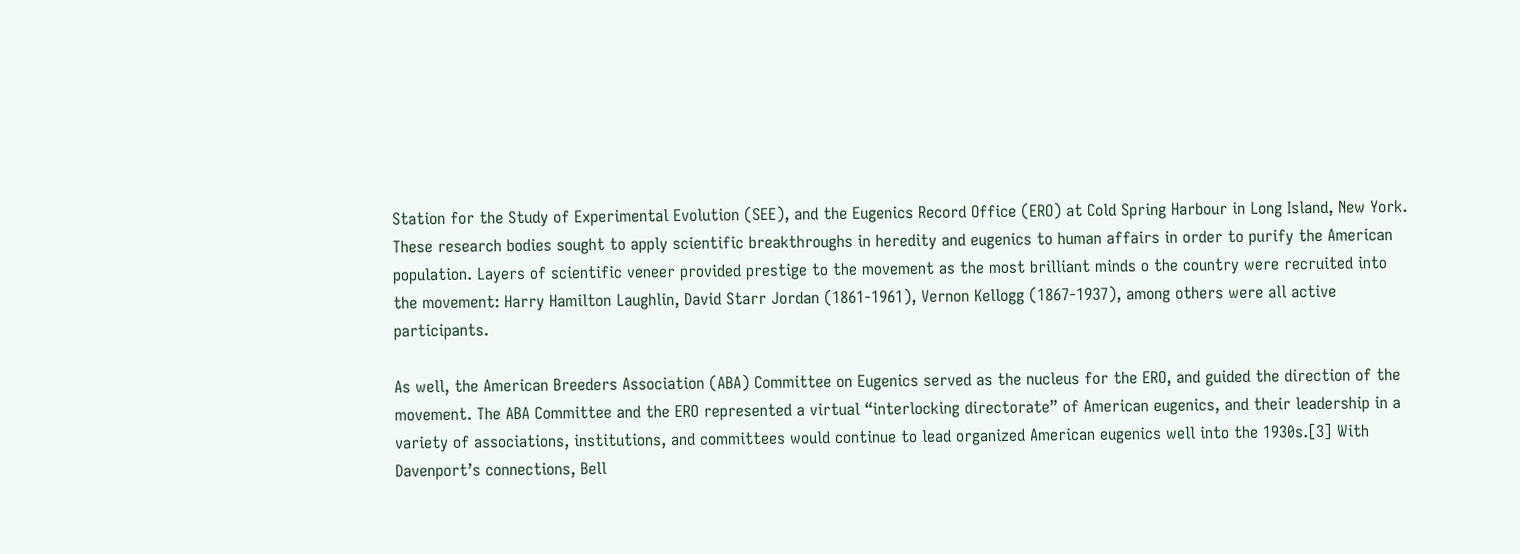Station for the Study of Experimental Evolution (SEE), and the Eugenics Record Office (ERO) at Cold Spring Harbour in Long Island, New York. These research bodies sought to apply scientific breakthroughs in heredity and eugenics to human affairs in order to purify the American population. Layers of scientific veneer provided prestige to the movement as the most brilliant minds o the country were recruited into the movement: Harry Hamilton Laughlin, David Starr Jordan (1861-1961), Vernon Kellogg (1867-1937), among others were all active participants.

As well, the American Breeders Association (ABA) Committee on Eugenics served as the nucleus for the ERO, and guided the direction of the movement. The ABA Committee and the ERO represented a virtual “interlocking directorate” of American eugenics, and their leadership in a variety of associations, institutions, and committees would continue to lead organized American eugenics well into the 1930s.[3] With Davenport’s connections, Bell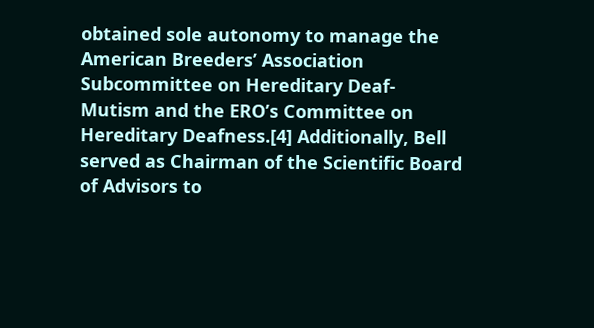obtained sole autonomy to manage the American Breeders’ Association Subcommittee on Hereditary Deaf-Mutism and the ERO’s Committee on Hereditary Deafness.[4] Additionally, Bell served as Chairman of the Scientific Board of Advisors to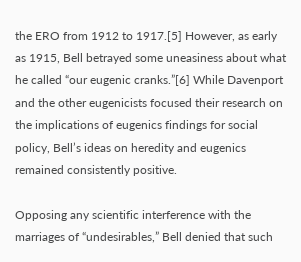the ERO from 1912 to 1917.[5] However, as early as 1915, Bell betrayed some uneasiness about what he called “our eugenic cranks.”[6] While Davenport and the other eugenicists focused their research on the implications of eugenics findings for social policy, Bell’s ideas on heredity and eugenics remained consistently positive.

Opposing any scientific interference with the marriages of “undesirables,” Bell denied that such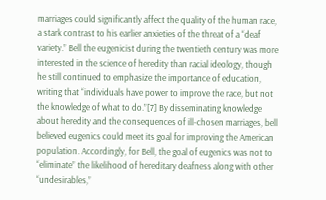marriages could significantly affect the quality of the human race, a stark contrast to his earlier anxieties of the threat of a “deaf variety.” Bell the eugenicist during the twentieth century was more interested in the science of heredity than racial ideology, though he still continued to emphasize the importance of education, writing that “individuals have power to improve the race, but not the knowledge of what to do.”[7] By disseminating knowledge about heredity and the consequences of ill-chosen marriages, bell believed eugenics could meet its goal for improving the American population. Accordingly, for Bell, the goal of eugenics was not to “eliminate” the likelihood of hereditary deafness along with other “undesirables,”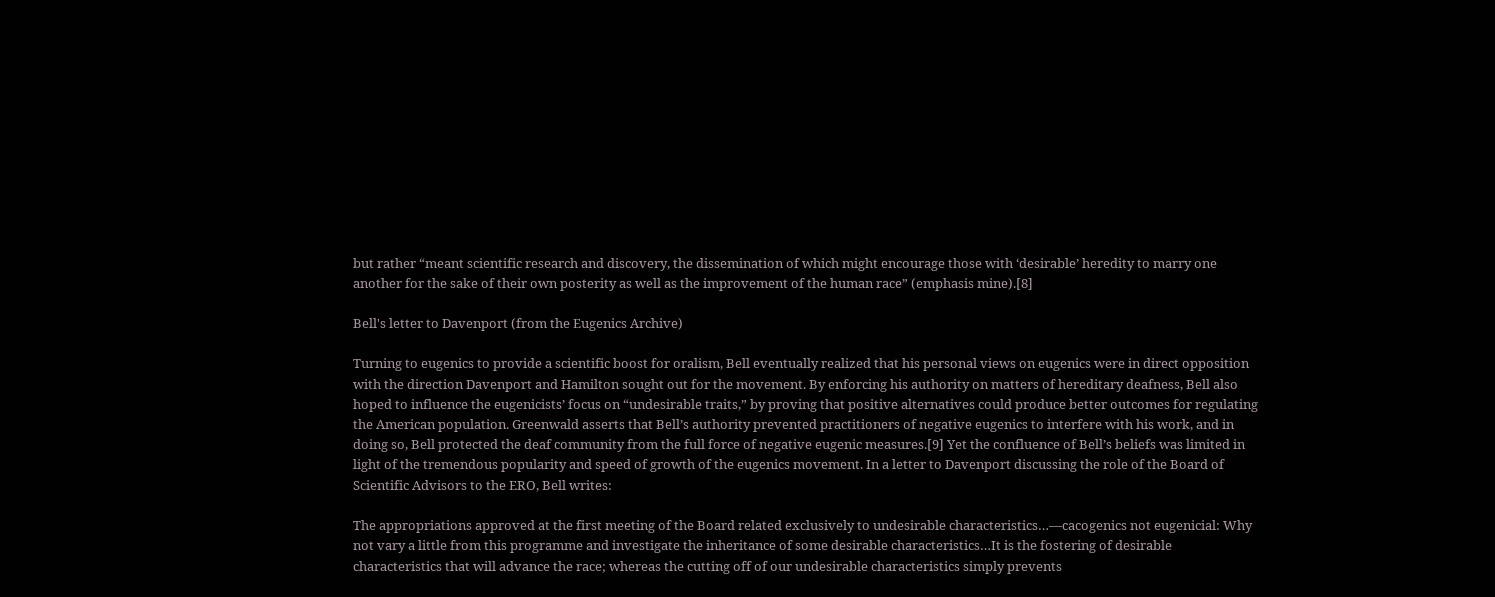but rather “meant scientific research and discovery, the dissemination of which might encourage those with ‘desirable’ heredity to marry one another for the sake of their own posterity as well as the improvement of the human race” (emphasis mine).[8]

Bell's letter to Davenport (from the Eugenics Archive)

Turning to eugenics to provide a scientific boost for oralism, Bell eventually realized that his personal views on eugenics were in direct opposition with the direction Davenport and Hamilton sought out for the movement. By enforcing his authority on matters of hereditary deafness, Bell also hoped to influence the eugenicists’ focus on “undesirable traits,” by proving that positive alternatives could produce better outcomes for regulating the American population. Greenwald asserts that Bell’s authority prevented practitioners of negative eugenics to interfere with his work, and in doing so, Bell protected the deaf community from the full force of negative eugenic measures.[9] Yet the confluence of Bell’s beliefs was limited in light of the tremendous popularity and speed of growth of the eugenics movement. In a letter to Davenport discussing the role of the Board of Scientific Advisors to the ERO, Bell writes:

The appropriations approved at the first meeting of the Board related exclusively to undesirable characteristics…—cacogenics not eugenicial: Why not vary a little from this programme and investigate the inheritance of some desirable characteristics…It is the fostering of desirable characteristics that will advance the race; whereas the cutting off of our undesirable characteristics simply prevents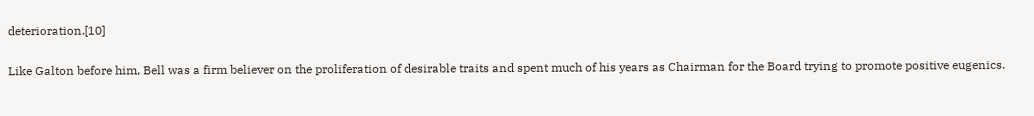deterioration.[10]

Like Galton before him, Bell was a firm believer on the proliferation of desirable traits and spent much of his years as Chairman for the Board trying to promote positive eugenics.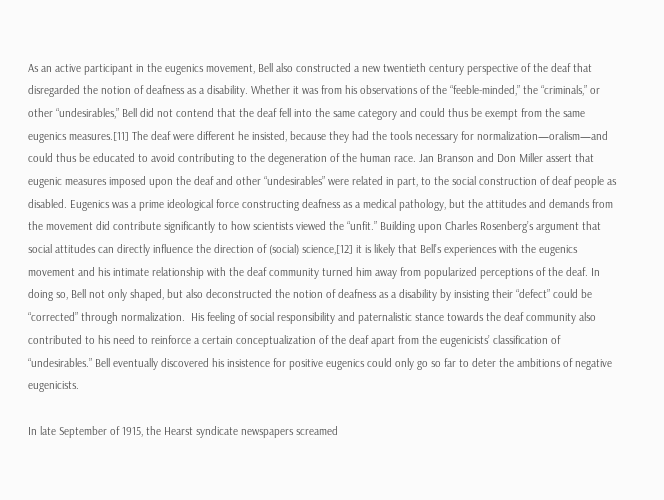As an active participant in the eugenics movement, Bell also constructed a new twentieth century perspective of the deaf that disregarded the notion of deafness as a disability. Whether it was from his observations of the “feeble-minded,” the “criminals,” or other “undesirables,” Bell did not contend that the deaf fell into the same category and could thus be exempt from the same eugenics measures.[11] The deaf were different he insisted, because they had the tools necessary for normalization—oralism—and could thus be educated to avoid contributing to the degeneration of the human race. Jan Branson and Don Miller assert that eugenic measures imposed upon the deaf and other “undesirables” were related in part, to the social construction of deaf people as disabled. Eugenics was a prime ideological force constructing deafness as a medical pathology, but the attitudes and demands from the movement did contribute significantly to how scientists viewed the “unfit.” Building upon Charles Rosenberg’s argument that social attitudes can directly influence the direction of (social) science,[12] it is likely that Bell’s experiences with the eugenics movement and his intimate relationship with the deaf community turned him away from popularized perceptions of the deaf. In doing so, Bell not only shaped, but also deconstructed the notion of deafness as a disability by insisting their “defect” could be “corrected” through normalization.  His feeling of social responsibility and paternalistic stance towards the deaf community also contributed to his need to reinforce a certain conceptualization of the deaf apart from the eugenicists’ classification of “undesirables.” Bell eventually discovered his insistence for positive eugenics could only go so far to deter the ambitions of negative eugenicists.

In late September of 1915, the Hearst syndicate newspapers screamed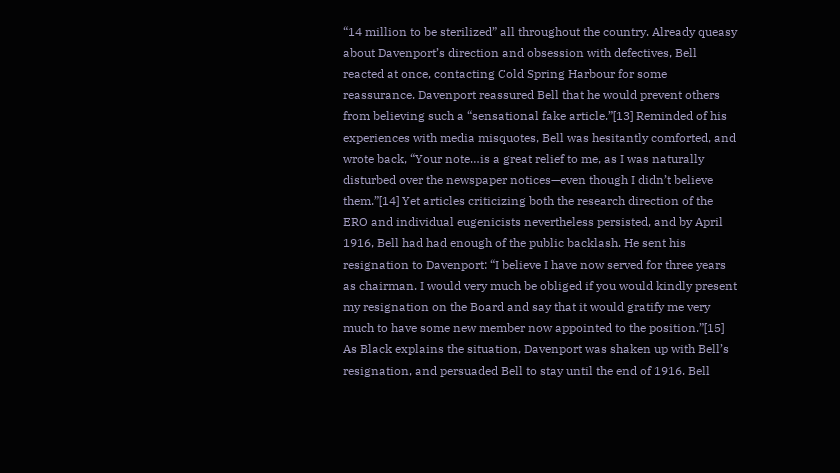“14 million to be sterilized” all throughout the country. Already queasy about Davenport’s direction and obsession with defectives, Bell reacted at once, contacting Cold Spring Harbour for some reassurance. Davenport reassured Bell that he would prevent others from believing such a “sensational fake article.”[13] Reminded of his experiences with media misquotes, Bell was hesitantly comforted, and wrote back, “Your note…is a great relief to me, as I was naturally disturbed over the newspaper notices—even though I didn’t believe them.”[14] Yet articles criticizing both the research direction of the ERO and individual eugenicists nevertheless persisted, and by April 1916, Bell had had enough of the public backlash. He sent his resignation to Davenport: “I believe I have now served for three years as chairman. I would very much be obliged if you would kindly present my resignation on the Board and say that it would gratify me very much to have some new member now appointed to the position.”[15] As Black explains the situation, Davenport was shaken up with Bell’s resignation, and persuaded Bell to stay until the end of 1916. Bell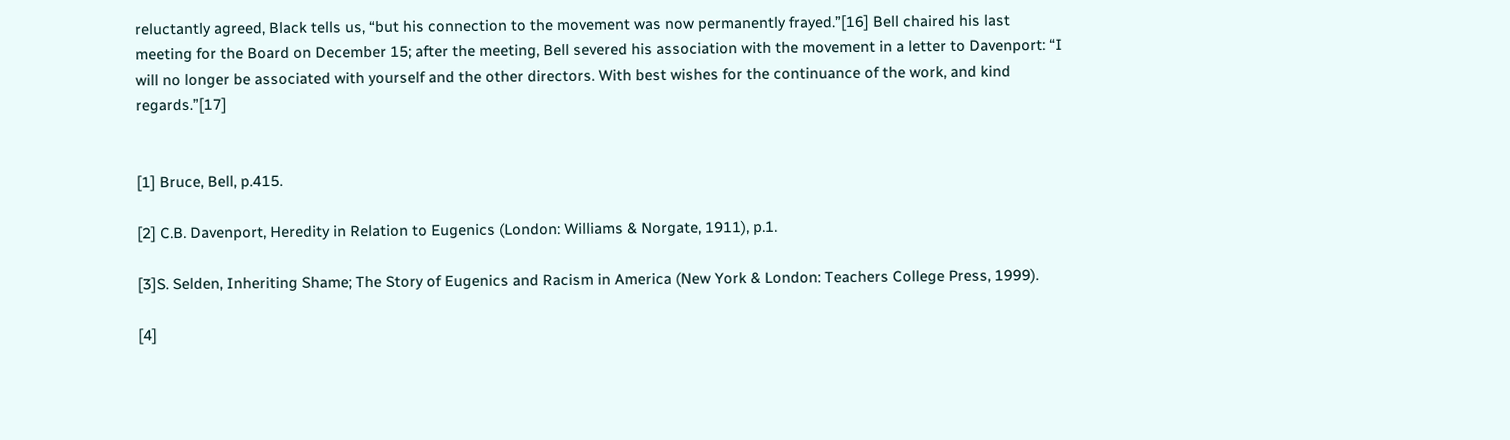reluctantly agreed, Black tells us, “but his connection to the movement was now permanently frayed.”[16] Bell chaired his last meeting for the Board on December 15; after the meeting, Bell severed his association with the movement in a letter to Davenport: “I will no longer be associated with yourself and the other directors. With best wishes for the continuance of the work, and kind regards.”[17]


[1] Bruce, Bell, p.415.

[2] C.B. Davenport, Heredity in Relation to Eugenics (London: Williams & Norgate, 1911), p.1.

[3]S. Selden, Inheriting Shame; The Story of Eugenics and Racism in America (New York & London: Teachers College Press, 1999).

[4]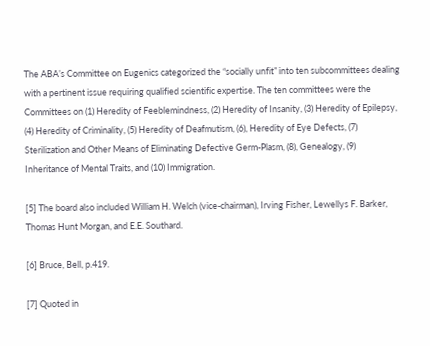The ABA’s Committee on Eugenics categorized the “socially unfit” into ten subcommittees dealing with a pertinent issue requiring qualified scientific expertise. The ten committees were the Committees on (1) Heredity of Feeblemindness, (2) Heredity of Insanity, (3) Heredity of Epilepsy, (4) Heredity of Criminality, (5) Heredity of Deafmutism, (6), Heredity of Eye Defects, (7) Sterilization and Other Means of Eliminating Defective Germ-Plasm, (8), Genealogy, (9) Inheritance of Mental Traits, and (10) Immigration.

[5] The board also included William H. Welch (vice-chairman), Irving Fisher, Lewellys F. Barker, Thomas Hunt Morgan, and E.E. Southard.

[6] Bruce, Bell, p.419.

[7] Quoted in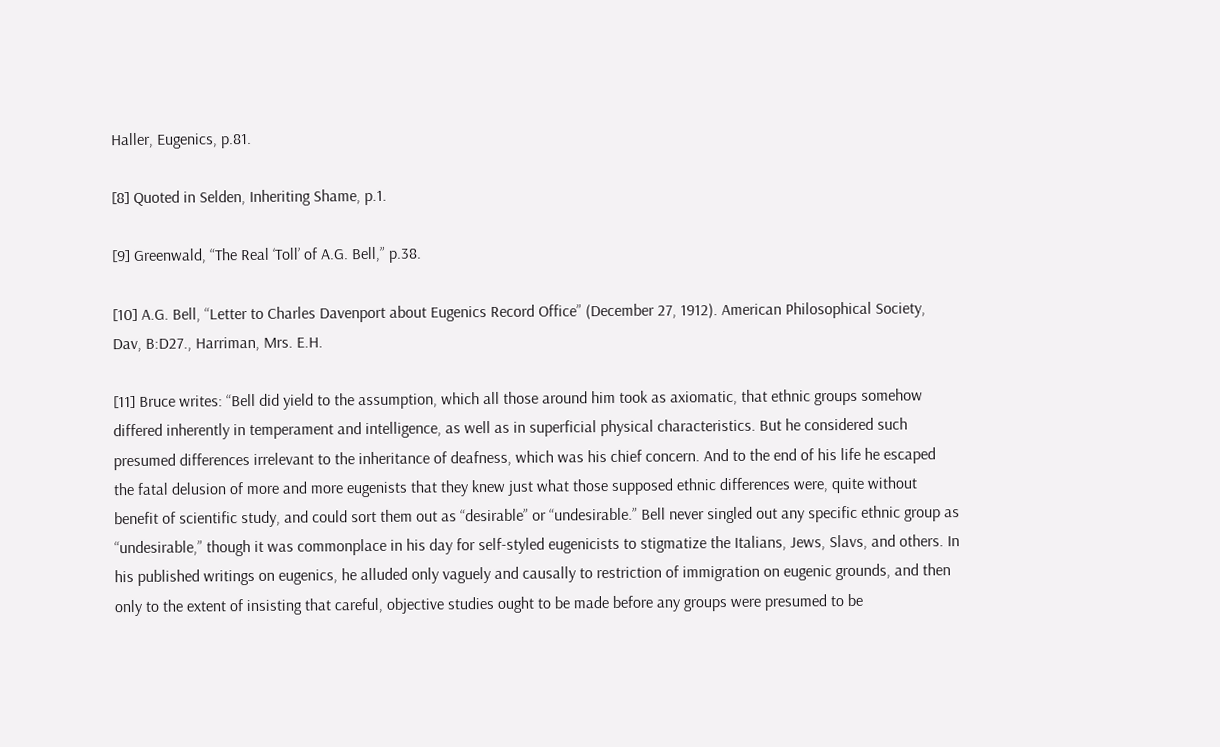Haller, Eugenics, p.81.

[8] Quoted in Selden, Inheriting Shame, p.1.

[9] Greenwald, “The Real ‘Toll’ of A.G. Bell,” p.38.

[10] A.G. Bell, “Letter to Charles Davenport about Eugenics Record Office” (December 27, 1912). American Philosophical Society, Dav, B:D27., Harriman, Mrs. E.H.

[11] Bruce writes: “Bell did yield to the assumption, which all those around him took as axiomatic, that ethnic groups somehow differed inherently in temperament and intelligence, as well as in superficial physical characteristics. But he considered such presumed differences irrelevant to the inheritance of deafness, which was his chief concern. And to the end of his life he escaped the fatal delusion of more and more eugenists that they knew just what those supposed ethnic differences were, quite without benefit of scientific study, and could sort them out as “desirable” or “undesirable.” Bell never singled out any specific ethnic group as “undesirable,” though it was commonplace in his day for self-styled eugenicists to stigmatize the Italians, Jews, Slavs, and others. In his published writings on eugenics, he alluded only vaguely and causally to restriction of immigration on eugenic grounds, and then only to the extent of insisting that careful, objective studies ought to be made before any groups were presumed to be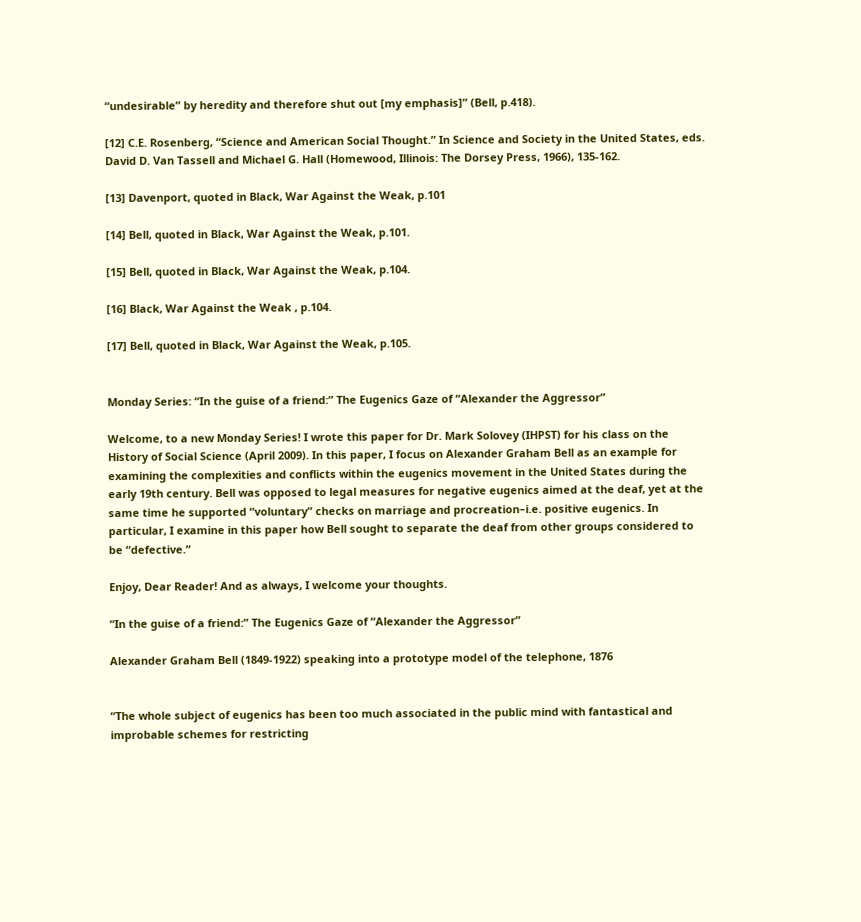“undesirable” by heredity and therefore shut out [my emphasis]” (Bell, p.418).

[12] C.E. Rosenberg, “Science and American Social Thought.” In Science and Society in the United States, eds. David D. Van Tassell and Michael G. Hall (Homewood, Illinois: The Dorsey Press, 1966), 135-162.

[13] Davenport, quoted in Black, War Against the Weak, p.101

[14] Bell, quoted in Black, War Against the Weak, p.101.

[15] Bell, quoted in Black, War Against the Weak, p.104.

[16] Black, War Against the Weak , p.104.

[17] Bell, quoted in Black, War Against the Weak, p.105.


Monday Series: “In the guise of a friend:” The Eugenics Gaze of “Alexander the Aggressor”

Welcome, to a new Monday Series! I wrote this paper for Dr. Mark Solovey (IHPST) for his class on the History of Social Science (April 2009). In this paper, I focus on Alexander Graham Bell as an example for examining the complexities and conflicts within the eugenics movement in the United States during the early 19th century. Bell was opposed to legal measures for negative eugenics aimed at the deaf, yet at the same time he supported “voluntary” checks on marriage and procreation–i.e. positive eugenics. In particular, I examine in this paper how Bell sought to separate the deaf from other groups considered to be “defective.”

Enjoy, Dear Reader! And as always, I welcome your thoughts.

“In the guise of a friend:” The Eugenics Gaze of “Alexander the Aggressor”

Alexander Graham Bell (1849-1922) speaking into a prototype model of the telephone, 1876


“The whole subject of eugenics has been too much associated in the public mind with fantastical and improbable schemes for restricting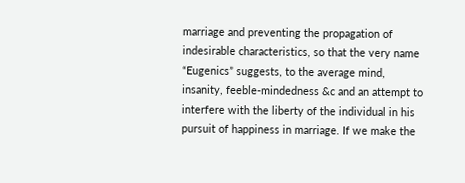marriage and preventing the propagation of indesirable characteristics, so that the very name “Eugenics” suggests, to the average mind, insanity, feeble-mindedness &c and an attempt to interfere with the liberty of the individual in his pursuit of happiness in marriage. If we make the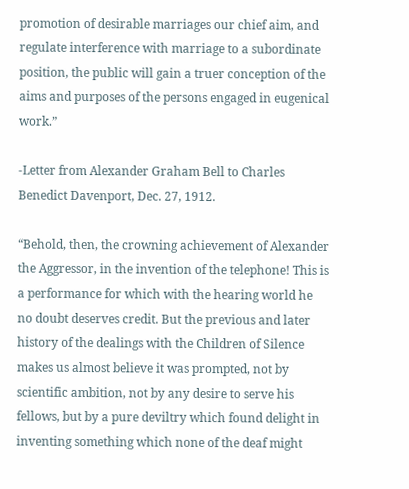promotion of desirable marriages our chief aim, and regulate interference with marriage to a subordinate position, the public will gain a truer conception of the aims and purposes of the persons engaged in eugenical work.”

-Letter from Alexander Graham Bell to Charles Benedict Davenport, Dec. 27, 1912.

“Behold, then, the crowning achievement of Alexander the Aggressor, in the invention of the telephone! This is a performance for which with the hearing world he no doubt deserves credit. But the previous and later history of the dealings with the Children of Silence makes us almost believe it was prompted, not by scientific ambition, not by any desire to serve his fellows, but by a pure deviltry which found delight in inventing something which none of the deaf might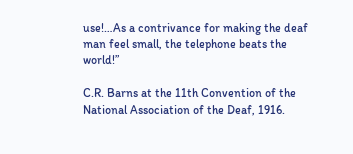use!…As a contrivance for making the deaf man feel small, the telephone beats the world!”

C.R. Barns at the 11th Convention of the National Association of the Deaf, 1916.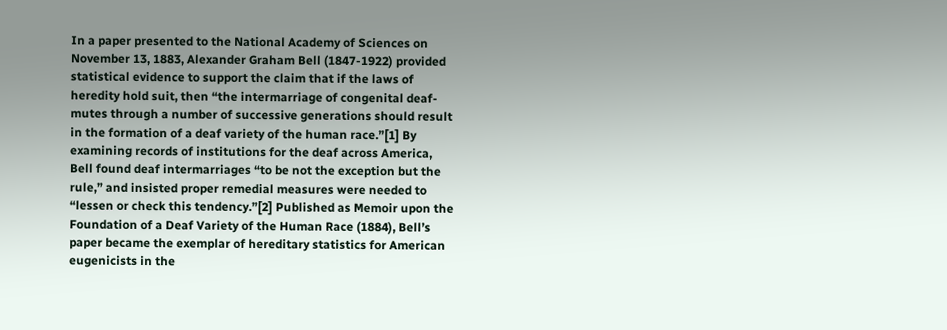In a paper presented to the National Academy of Sciences on November 13, 1883, Alexander Graham Bell (1847-1922) provided statistical evidence to support the claim that if the laws of heredity hold suit, then “the intermarriage of congenital deaf-mutes through a number of successive generations should result in the formation of a deaf variety of the human race.”[1] By examining records of institutions for the deaf across America, Bell found deaf intermarriages “to be not the exception but the rule,” and insisted proper remedial measures were needed to “lessen or check this tendency.”[2] Published as Memoir upon the Foundation of a Deaf Variety of the Human Race (1884), Bell’s paper became the exemplar of hereditary statistics for American eugenicists in the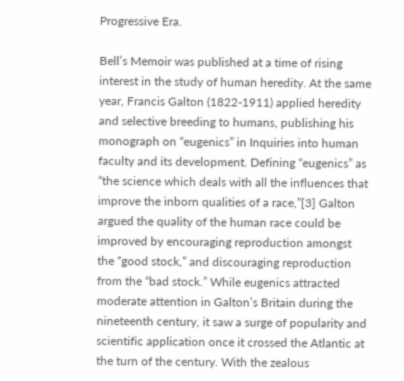Progressive Era.

Bell’s Memoir was published at a time of rising interest in the study of human heredity. At the same year, Francis Galton (1822-1911) applied heredity and selective breeding to humans, publishing his monograph on “eugenics” in Inquiries into human faculty and its development. Defining “eugenics” as “the science which deals with all the influences that improve the inborn qualities of a race,”[3] Galton argued the quality of the human race could be improved by encouraging reproduction amongst the “good stock,” and discouraging reproduction from the “bad stock.” While eugenics attracted moderate attention in Galton’s Britain during the nineteenth century, it saw a surge of popularity and scientific application once it crossed the Atlantic at the turn of the century. With the zealous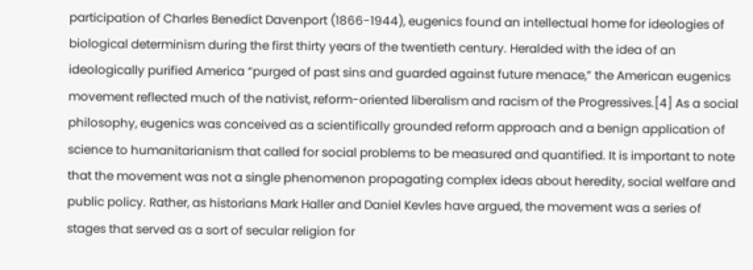participation of Charles Benedict Davenport (1866-1944), eugenics found an intellectual home for ideologies of biological determinism during the first thirty years of the twentieth century. Heralded with the idea of an ideologically purified America “purged of past sins and guarded against future menace,” the American eugenics movement reflected much of the nativist, reform-oriented liberalism and racism of the Progressives.[4] As a social philosophy, eugenics was conceived as a scientifically grounded reform approach and a benign application of science to humanitarianism that called for social problems to be measured and quantified. It is important to note that the movement was not a single phenomenon propagating complex ideas about heredity, social welfare and public policy. Rather, as historians Mark Haller and Daniel Kevles have argued, the movement was a series of stages that served as a sort of secular religion for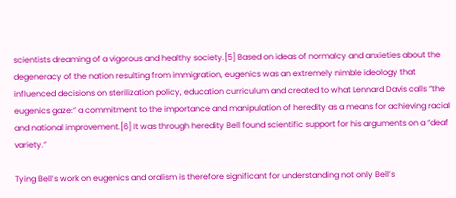scientists dreaming of a vigorous and healthy society.[5] Based on ideas of normalcy and anxieties about the degeneracy of the nation resulting from immigration, eugenics was an extremely nimble ideology that influenced decisions on sterilization policy, education curriculum and created to what Lennard Davis calls “the eugenics gaze:” a commitment to the importance and manipulation of heredity as a means for achieving racial and national improvement.[6] It was through heredity Bell found scientific support for his arguments on a “deaf variety.”

Tying Bell’s work on eugenics and oralism is therefore significant for understanding not only Bell’s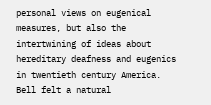personal views on eugenical measures, but also the intertwining of ideas about hereditary deafness and eugenics in twentieth century America. Bell felt a natural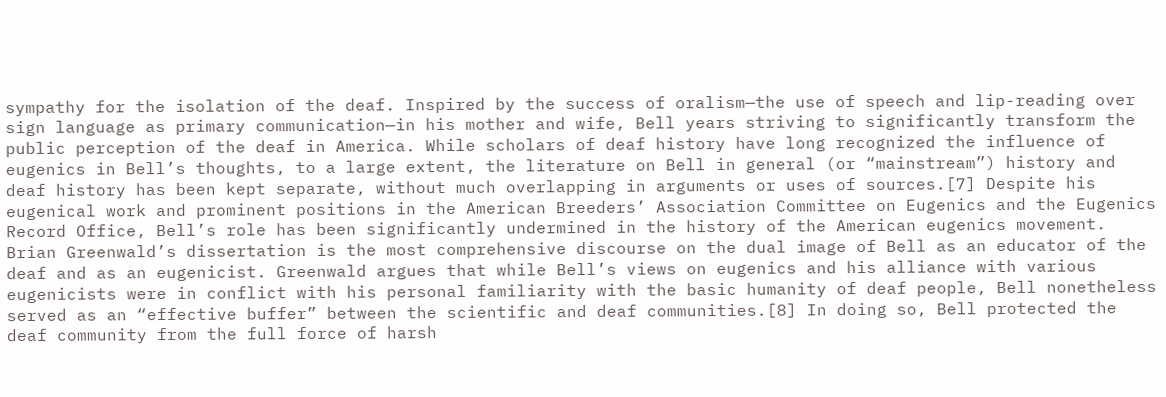sympathy for the isolation of the deaf. Inspired by the success of oralism—the use of speech and lip-reading over sign language as primary communication—in his mother and wife, Bell years striving to significantly transform the public perception of the deaf in America. While scholars of deaf history have long recognized the influence of eugenics in Bell’s thoughts, to a large extent, the literature on Bell in general (or “mainstream”) history and deaf history has been kept separate, without much overlapping in arguments or uses of sources.[7] Despite his eugenical work and prominent positions in the American Breeders’ Association Committee on Eugenics and the Eugenics Record Office, Bell’s role has been significantly undermined in the history of the American eugenics movement. Brian Greenwald’s dissertation is the most comprehensive discourse on the dual image of Bell as an educator of the deaf and as an eugenicist. Greenwald argues that while Bell’s views on eugenics and his alliance with various eugenicists were in conflict with his personal familiarity with the basic humanity of deaf people, Bell nonetheless served as an “effective buffer” between the scientific and deaf communities.[8] In doing so, Bell protected the deaf community from the full force of harsh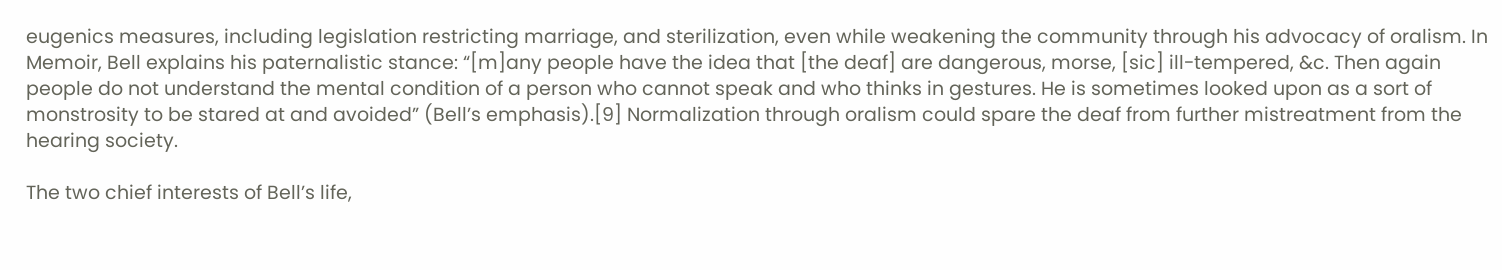eugenics measures, including legislation restricting marriage, and sterilization, even while weakening the community through his advocacy of oralism. In Memoir, Bell explains his paternalistic stance: “[m]any people have the idea that [the deaf] are dangerous, morse, [sic] ill-tempered, &c. Then again people do not understand the mental condition of a person who cannot speak and who thinks in gestures. He is sometimes looked upon as a sort of monstrosity to be stared at and avoided” (Bell’s emphasis).[9] Normalization through oralism could spare the deaf from further mistreatment from the hearing society.

The two chief interests of Bell’s life,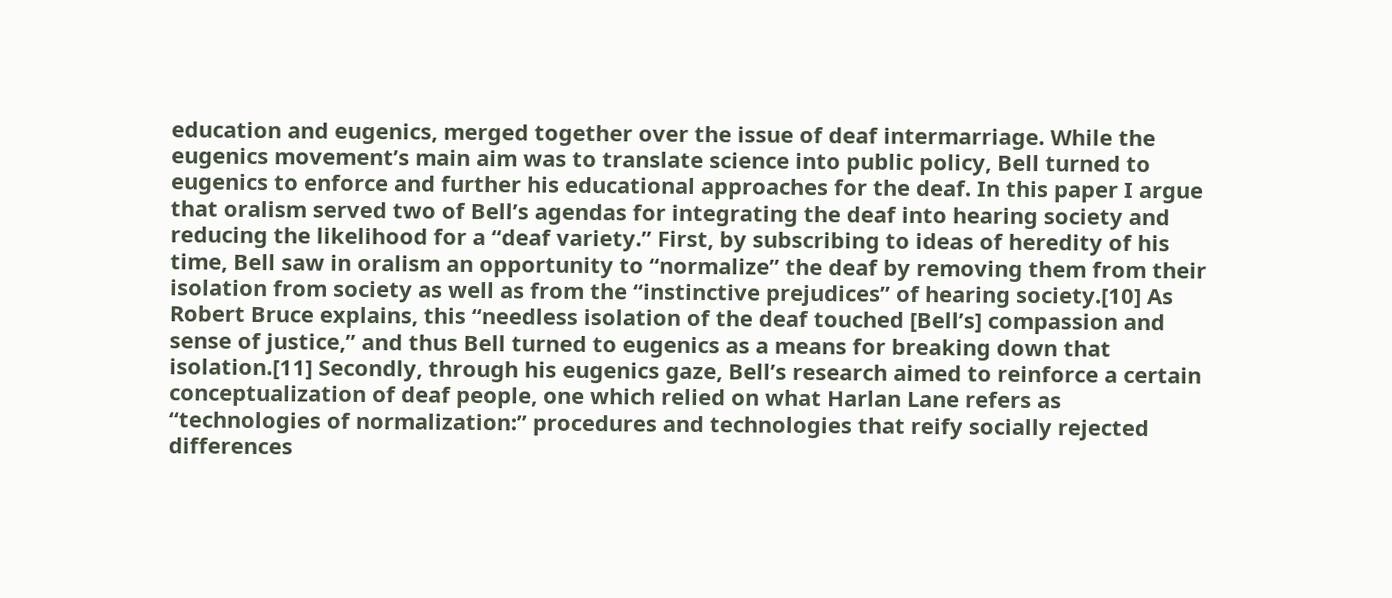education and eugenics, merged together over the issue of deaf intermarriage. While the eugenics movement’s main aim was to translate science into public policy, Bell turned to eugenics to enforce and further his educational approaches for the deaf. In this paper I argue that oralism served two of Bell’s agendas for integrating the deaf into hearing society and reducing the likelihood for a “deaf variety.” First, by subscribing to ideas of heredity of his time, Bell saw in oralism an opportunity to “normalize” the deaf by removing them from their isolation from society as well as from the “instinctive prejudices” of hearing society.[10] As Robert Bruce explains, this “needless isolation of the deaf touched [Bell’s] compassion and sense of justice,” and thus Bell turned to eugenics as a means for breaking down that isolation.[11] Secondly, through his eugenics gaze, Bell’s research aimed to reinforce a certain conceptualization of deaf people, one which relied on what Harlan Lane refers as “technologies of normalization:” procedures and technologies that reify socially rejected differences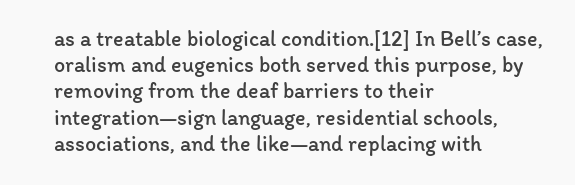as a treatable biological condition.[12] In Bell’s case, oralism and eugenics both served this purpose, by removing from the deaf barriers to their integration—sign language, residential schools, associations, and the like—and replacing with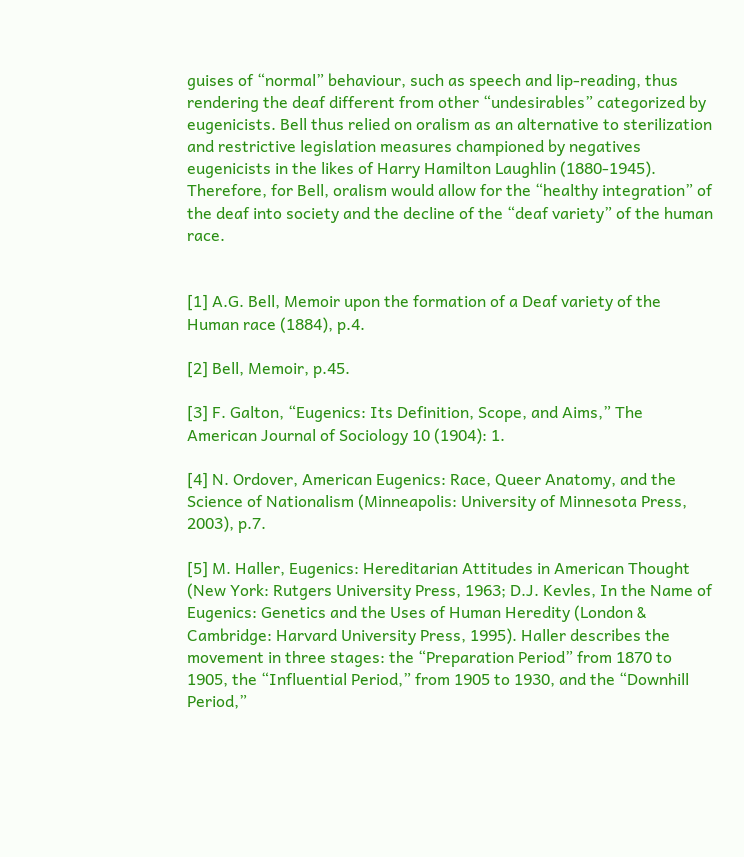guises of “normal” behaviour, such as speech and lip-reading, thus rendering the deaf different from other “undesirables” categorized by eugenicists. Bell thus relied on oralism as an alternative to sterilization and restrictive legislation measures championed by negatives eugenicists in the likes of Harry Hamilton Laughlin (1880-1945). Therefore, for Bell, oralism would allow for the “healthy integration” of the deaf into society and the decline of the “deaf variety” of the human race.


[1] A.G. Bell, Memoir upon the formation of a Deaf variety of the Human race (1884), p.4.

[2] Bell, Memoir, p.45.

[3] F. Galton, “Eugenics: Its Definition, Scope, and Aims,” The American Journal of Sociology 10 (1904): 1.

[4] N. Ordover, American Eugenics: Race, Queer Anatomy, and the Science of Nationalism (Minneapolis: University of Minnesota Press, 2003), p.7.

[5] M. Haller, Eugenics: Hereditarian Attitudes in American Thought (New York: Rutgers University Press, 1963; D.J. Kevles, In the Name of Eugenics: Genetics and the Uses of Human Heredity (London & Cambridge: Harvard University Press, 1995). Haller describes the movement in three stages: the “Preparation Period” from 1870 to 1905, the “Influential Period,” from 1905 to 1930, and the “Downhill Period,”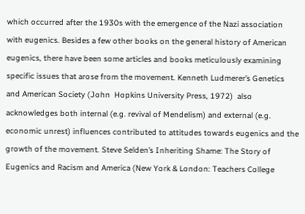which occurred after the 1930s with the emergence of the Nazi association with eugenics. Besides a few other books on the general history of American eugenics, there have been some articles and books meticulously examining specific issues that arose from the movement. Kenneth Ludmerer’s Genetics and American Society (John  Hopkins University Press, 1972)  also acknowledges both internal (e.g. revival of Mendelism) and external (e.g. economic unrest) influences contributed to attitudes towards eugenics and the growth of the movement. Steve Selden’s Inheriting Shame: The Story of Eugenics and Racism and America (New York & London: Teachers College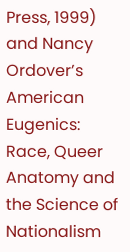Press, 1999) and Nancy Ordover’s American Eugenics: Race, Queer Anatomy and the Science of Nationalism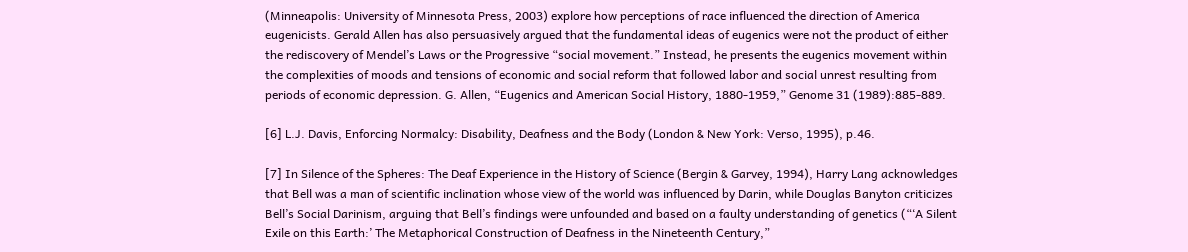(Minneapolis: University of Minnesota Press, 2003) explore how perceptions of race influenced the direction of America eugenicists. Gerald Allen has also persuasively argued that the fundamental ideas of eugenics were not the product of either the rediscovery of Mendel’s Laws or the Progressive “social movement.” Instead, he presents the eugenics movement within the complexities of moods and tensions of economic and social reform that followed labor and social unrest resulting from periods of economic depression. G. Allen, “Eugenics and American Social History, 1880-1959,” Genome 31 (1989):885-889.

[6] L.J. Davis, Enforcing Normalcy: Disability, Deafness and the Body (London & New York: Verso, 1995), p.46.

[7] In Silence of the Spheres: The Deaf Experience in the History of Science (Bergin & Garvey, 1994), Harry Lang acknowledges that Bell was a man of scientific inclination whose view of the world was influenced by Darin, while Douglas Banyton criticizes Bell’s Social Darinism, arguing that Bell’s findings were unfounded and based on a faulty understanding of genetics (“‘A Silent Exile on this Earth:’ The Metaphorical Construction of Deafness in the Nineteenth Century,”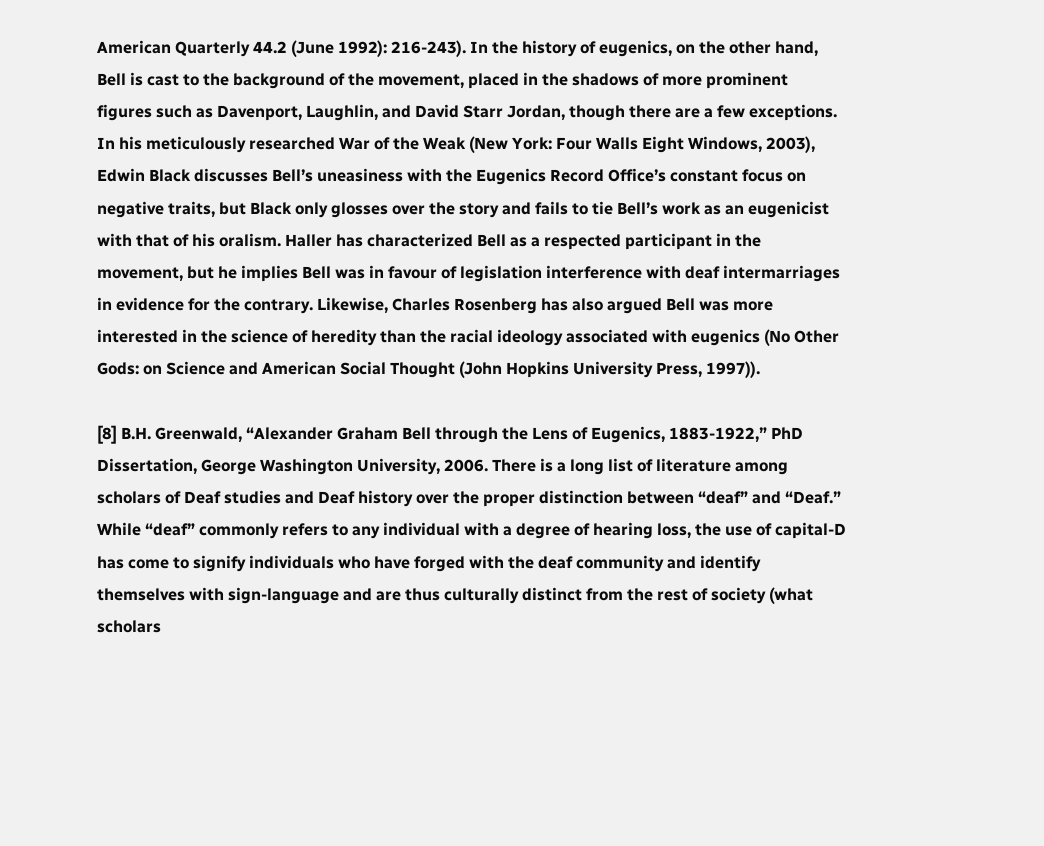American Quarterly 44.2 (June 1992): 216-243). In the history of eugenics, on the other hand, Bell is cast to the background of the movement, placed in the shadows of more prominent figures such as Davenport, Laughlin, and David Starr Jordan, though there are a few exceptions. In his meticulously researched War of the Weak (New York: Four Walls Eight Windows, 2003), Edwin Black discusses Bell’s uneasiness with the Eugenics Record Office’s constant focus on negative traits, but Black only glosses over the story and fails to tie Bell’s work as an eugenicist with that of his oralism. Haller has characterized Bell as a respected participant in the movement, but he implies Bell was in favour of legislation interference with deaf intermarriages in evidence for the contrary. Likewise, Charles Rosenberg has also argued Bell was more interested in the science of heredity than the racial ideology associated with eugenics (No Other Gods: on Science and American Social Thought (John Hopkins University Press, 1997)).

[8] B.H. Greenwald, “Alexander Graham Bell through the Lens of Eugenics, 1883-1922,” PhD Dissertation, George Washington University, 2006. There is a long list of literature among scholars of Deaf studies and Deaf history over the proper distinction between “deaf” and “Deaf.” While “deaf” commonly refers to any individual with a degree of hearing loss, the use of capital-D has come to signify individuals who have forged with the deaf community and identify themselves with sign-language and are thus culturally distinct from the rest of society (what scholars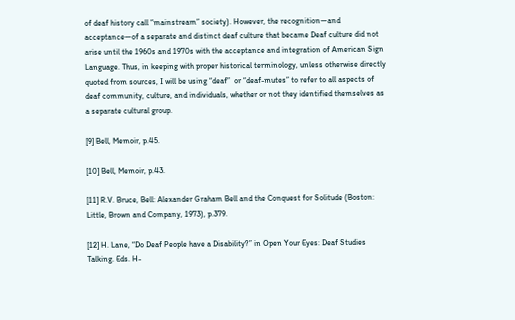of deaf history call “mainstream” society). However, the recognition—and acceptance—of a separate and distinct deaf culture that became Deaf culture did not arise until the 1960s and 1970s with the acceptance and integration of American Sign Language. Thus, in keeping with proper historical terminology, unless otherwise directly quoted from sources, I will be using “deaf”  or “deaf-mutes” to refer to all aspects of deaf community, culture, and individuals, whether or not they identified themselves as a separate cultural group.

[9] Bell, Memoir, p.45.

[10] Bell, Memoir, p.43.

[11] R.V. Bruce, Bell: Alexander Graham Bell and the Conquest for Solitude (Boston: Little, Brown and Company, 1973), p.379.

[12] H. Lane, “Do Deaf People have a Disability?” in Open Your Eyes: Deaf Studies Talking. Eds. H-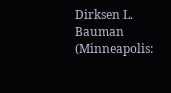Dirksen L. Bauman (Minneapolis: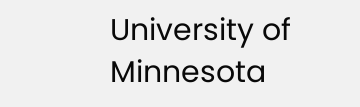University of Minnesota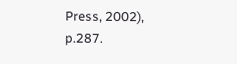Press, 2002), p.287.